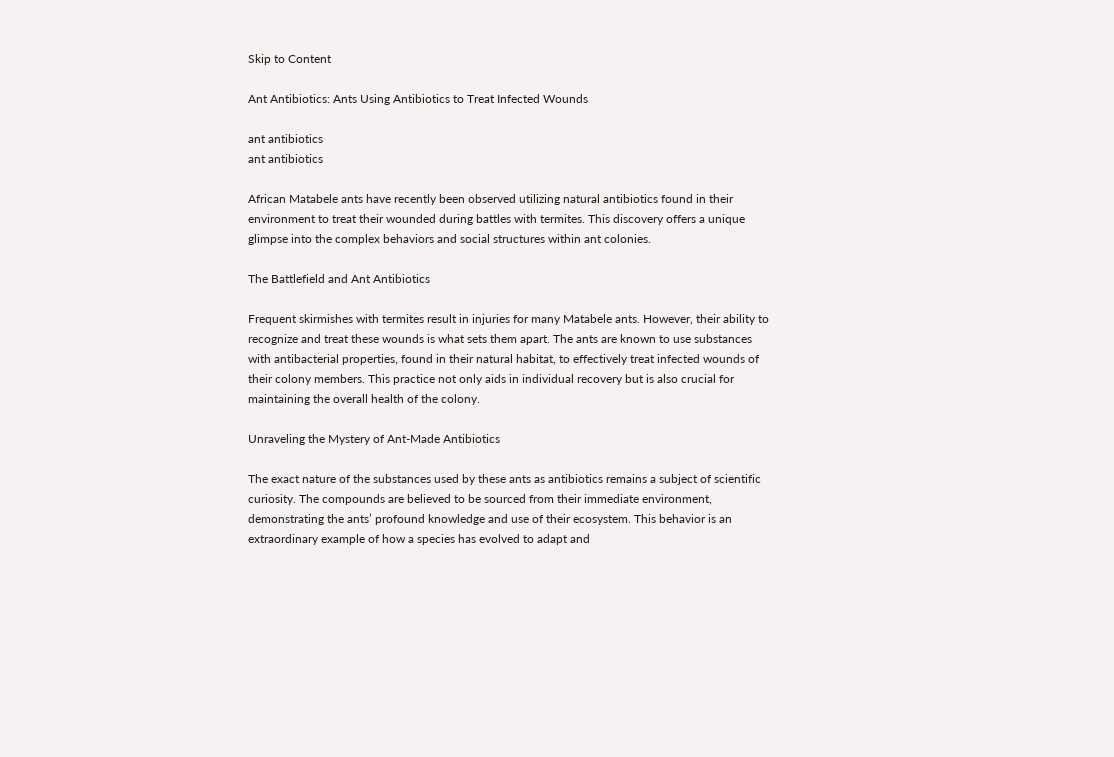Skip to Content

Ant Antibiotics: Ants Using Antibiotics to Treat Infected Wounds

ant antibiotics
ant antibiotics

African Matabele ants have recently been observed utilizing natural antibiotics found in their environment to treat their wounded during battles with termites. This discovery offers a unique glimpse into the complex behaviors and social structures within ant colonies.

The Battlefield and Ant Antibiotics

Frequent skirmishes with termites result in injuries for many Matabele ants. However, their ability to recognize and treat these wounds is what sets them apart. The ants are known to use substances with antibacterial properties, found in their natural habitat, to effectively treat infected wounds of their colony members. This practice not only aids in individual recovery but is also crucial for maintaining the overall health of the colony.

Unraveling the Mystery of Ant-Made Antibiotics

The exact nature of the substances used by these ants as antibiotics remains a subject of scientific curiosity. The compounds are believed to be sourced from their immediate environment, demonstrating the ants’ profound knowledge and use of their ecosystem. This behavior is an extraordinary example of how a species has evolved to adapt and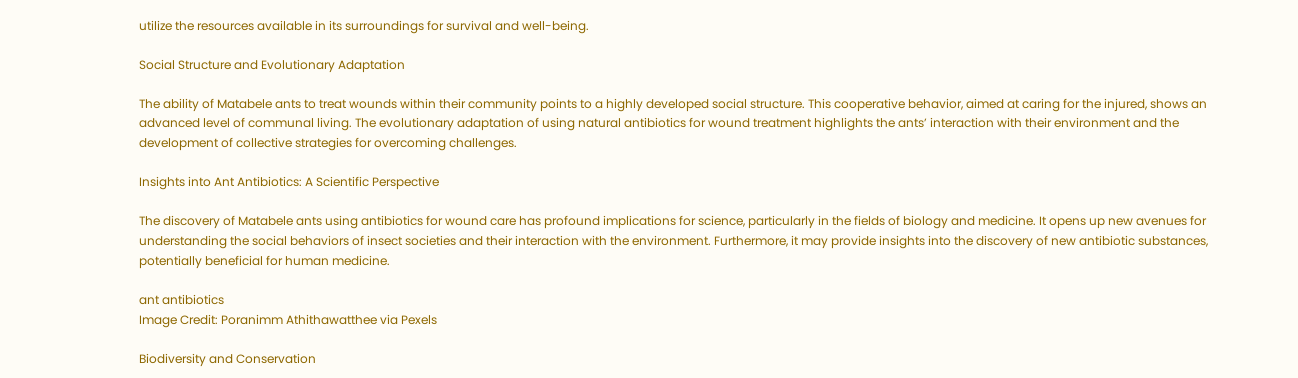utilize the resources available in its surroundings for survival and well-being.

Social Structure and Evolutionary Adaptation

The ability of Matabele ants to treat wounds within their community points to a highly developed social structure. This cooperative behavior, aimed at caring for the injured, shows an advanced level of communal living. The evolutionary adaptation of using natural antibiotics for wound treatment highlights the ants’ interaction with their environment and the development of collective strategies for overcoming challenges.

Insights into Ant Antibiotics: A Scientific Perspective

The discovery of Matabele ants using antibiotics for wound care has profound implications for science, particularly in the fields of biology and medicine. It opens up new avenues for understanding the social behaviors of insect societies and their interaction with the environment. Furthermore, it may provide insights into the discovery of new antibiotic substances, potentially beneficial for human medicine.

ant antibiotics
Image Credit: Poranimm Athithawatthee via Pexels

Biodiversity and Conservation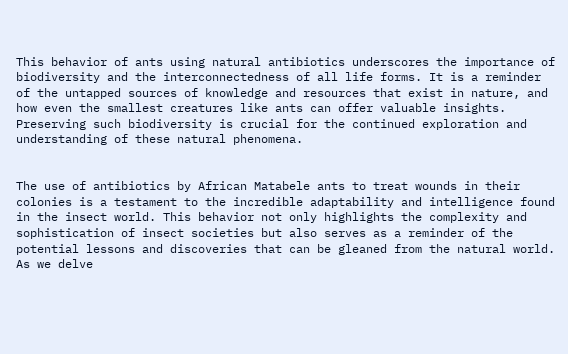This behavior of ants using natural antibiotics underscores the importance of biodiversity and the interconnectedness of all life forms. It is a reminder of the untapped sources of knowledge and resources that exist in nature, and how even the smallest creatures like ants can offer valuable insights. Preserving such biodiversity is crucial for the continued exploration and understanding of these natural phenomena.


The use of antibiotics by African Matabele ants to treat wounds in their colonies is a testament to the incredible adaptability and intelligence found in the insect world. This behavior not only highlights the complexity and sophistication of insect societies but also serves as a reminder of the potential lessons and discoveries that can be gleaned from the natural world. As we delve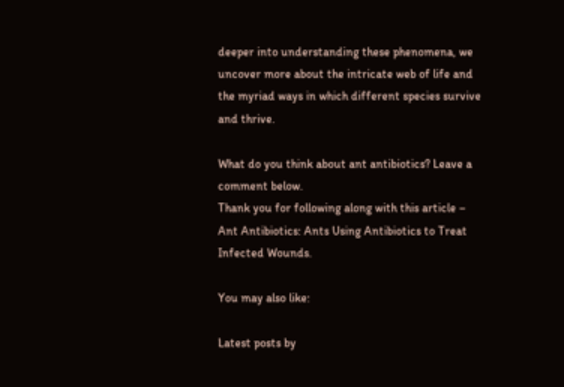deeper into understanding these phenomena, we uncover more about the intricate web of life and the myriad ways in which different species survive and thrive.

What do you think about ant antibiotics? Leave a comment below.
Thank you for following along with this article – Ant Antibiotics: Ants Using Antibiotics to Treat Infected Wounds.

You may also like:

Latest posts by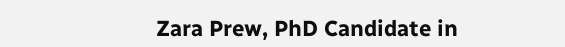Zara Prew, PhD Candidate in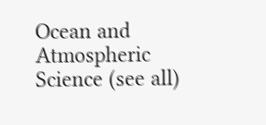Ocean and Atmospheric Science (see all)